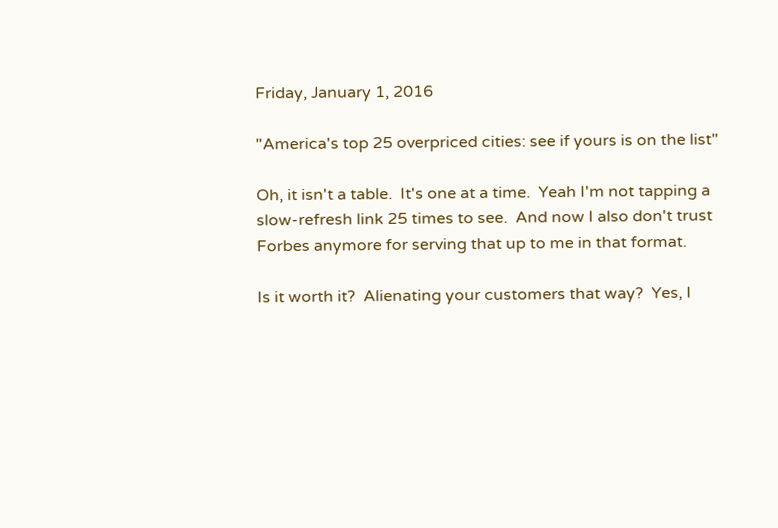Friday, January 1, 2016

"America's top 25 overpriced cities: see if yours is on the list"

Oh, it isn't a table.  It's one at a time.  Yeah I'm not tapping a slow-refresh link 25 times to see.  And now I also don't trust Forbes anymore for serving that up to me in that format.

Is it worth it?  Alienating your customers that way?  Yes, I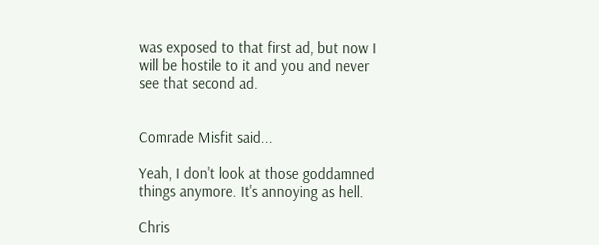was exposed to that first ad, but now I will be hostile to it and you and never see that second ad.


Comrade Misfit said...

Yeah, I don't look at those goddamned things anymore. It's annoying as hell.

Chris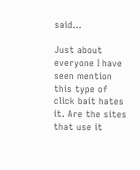said...

Just about everyone I have seen mention this type of click bait hates it. Are the sites that use it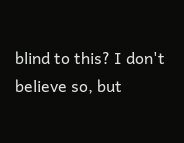blind to this? I don't believe so, but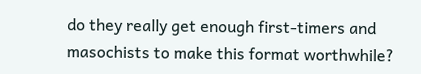do they really get enough first-timers and masochists to make this format worthwhile?